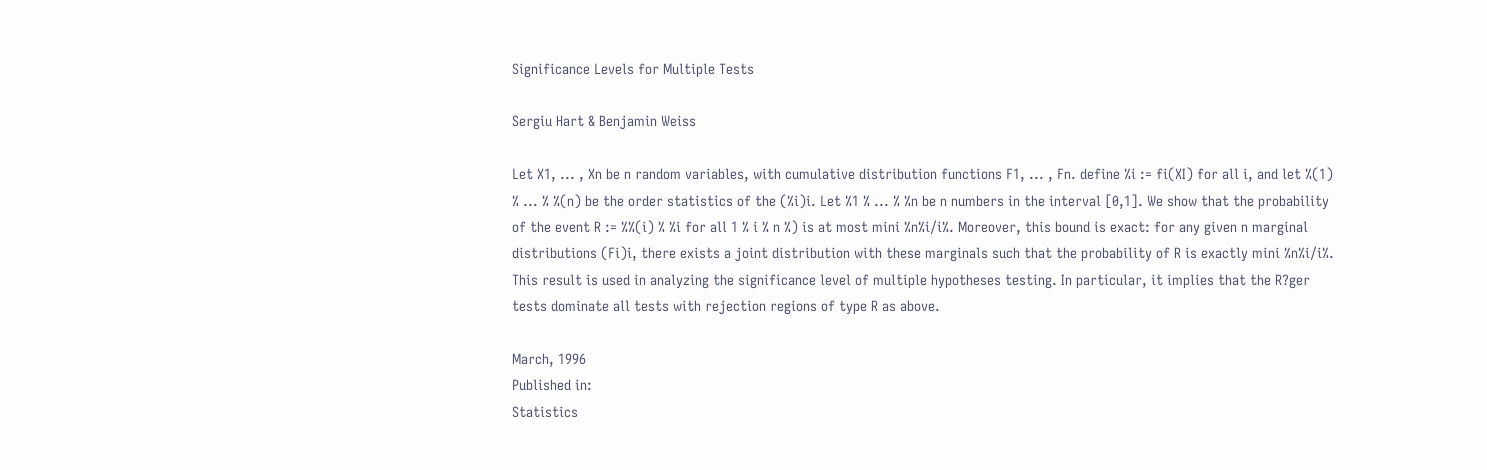Significance Levels for Multiple Tests

Sergiu Hart & Benjamin Weiss

Let X1, ... , Xn be n random variables, with cumulative distribution functions F1, ... , Fn. define %i := fi(XI) for all i, and let %(1) % ... % %(n) be the order statistics of the (%i)i. Let %1 % ... % %n be n numbers in the interval [0,1]. We show that the probability of the event R := %%(i) % %i for all 1 % i % n %) is at most mini %n%i/i%. Moreover, this bound is exact: for any given n marginal distributions (Fi)i, there exists a joint distribution with these marginals such that the probability of R is exactly mini %n%i/i%. This result is used in analyzing the significance level of multiple hypotheses testing. In particular, it implies that the R?ger tests dominate all tests with rejection regions of type R as above.

March, 1996
Published in:
Statistics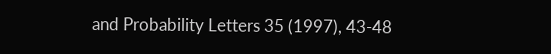and Probability Letters 35 (1997), 43-48